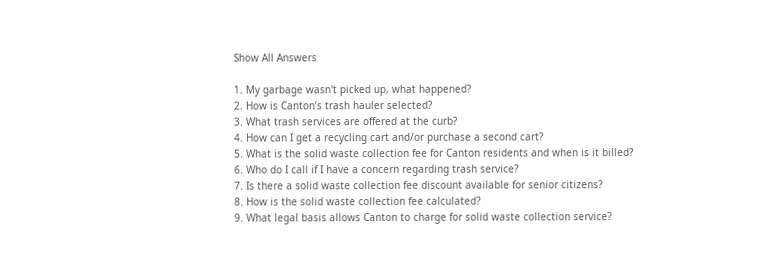Show All Answers

1. My garbage wasn't picked up, what happened?
2. How is Canton’s trash hauler selected?
3. What trash services are offered at the curb?
4. How can I get a recycling cart and/or purchase a second cart?
5. What is the solid waste collection fee for Canton residents and when is it billed?
6. Who do I call if I have a concern regarding trash service?
7. Is there a solid waste collection fee discount available for senior citizens?
8. How is the solid waste collection fee calculated?
9. What legal basis allows Canton to charge for solid waste collection service?